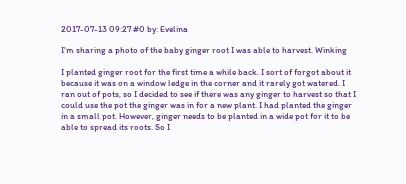2017-07-13 09:27 #0 by: Evelina

I'm sharing a photo of the baby ginger root I was able to harvest. Winking

I planted ginger root for the first time a while back. I sort of forgot about it because it was on a window ledge in the corner and it rarely got watered. I ran out of pots, so I decided to see if there was any ginger to harvest so that I could use the pot the ginger was in for a new plant. I had planted the ginger in a small pot. However, ginger needs to be planted in a wide pot for it to be able to spread its roots. So I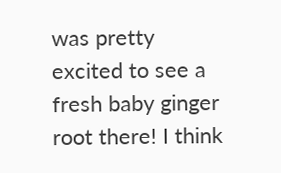was pretty excited to see a fresh baby ginger root there! I think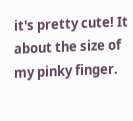it's pretty cute! It about the size of my pinky finger.